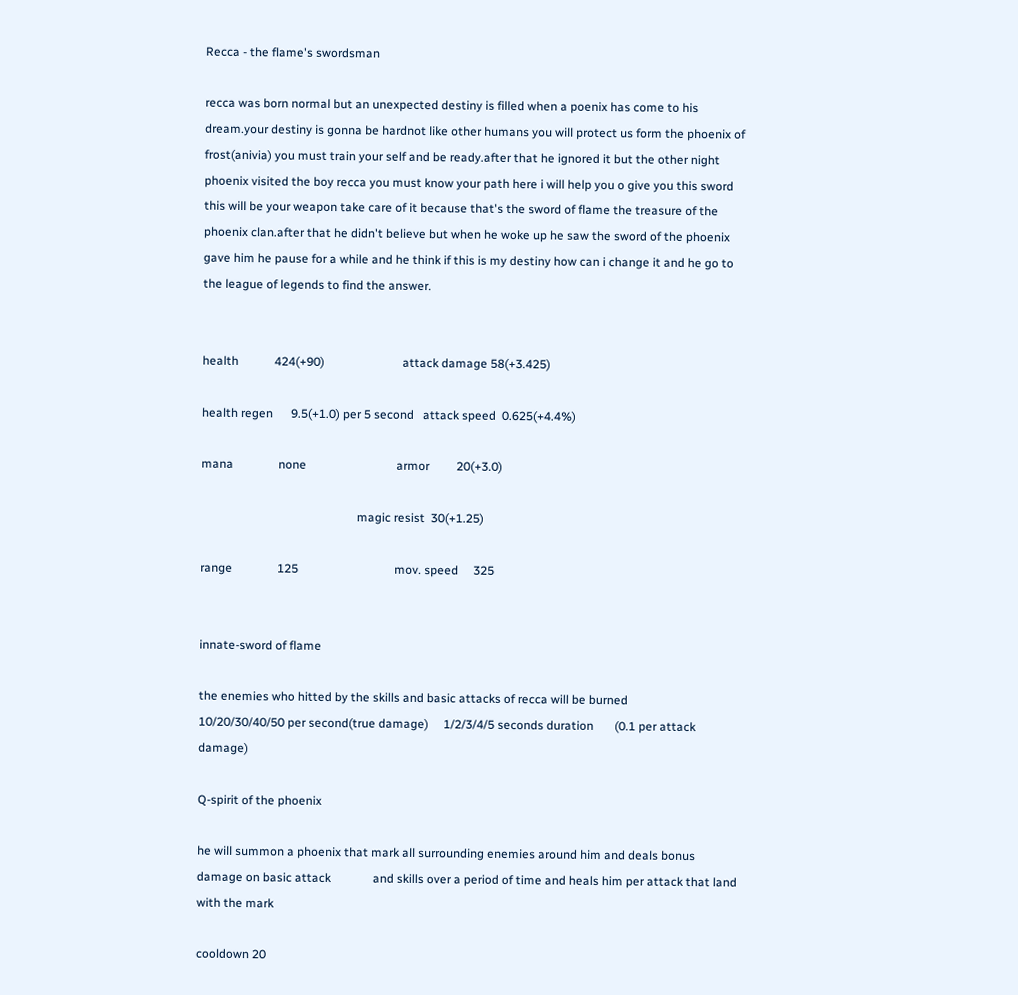Recca - the flame's swordsman

recca was born normal but an unexpected destiny is filled when a poenix has come to his dream.your destiny is gonna be hardnot like other humans you will protect us form the phoenix of frost(anivia) you must train your self and be ready.after that he ignored it but the other night phoenix visited the boy recca you must know your path here i will help you o give you this sword this will be your weapon take care of it because that's the sword of flame the treasure of the phoenix clan.after that he didn't believe but when he woke up he saw the sword of the phoenix gave him he pause for a while and he think if this is my destiny how can i change it and he go to the league of legends to find the answer.


health            424(+90)                          attack damage 58(+3.425)

health regen      9.5(+1.0) per 5 second   attack speed  0.625(+4.4%)

mana               none                              armor         20(+3.0)

                                                    magic resist  30(+1.25)

range               125                                mov. speed     325


innate-sword of flame

the enemies who hitted by the skills and basic attacks of recca will be burned                                            10/20/30/40/50 per second(true damage)     1/2/3/4/5 seconds duration       (0.1 per attack damage)

Q-spirit of the phoenix

he will summon a phoenix that mark all surrounding enemies around him and deals bonus damage on basic attack              and skills over a period of time and heals him per attack that land with the mark

cooldown 20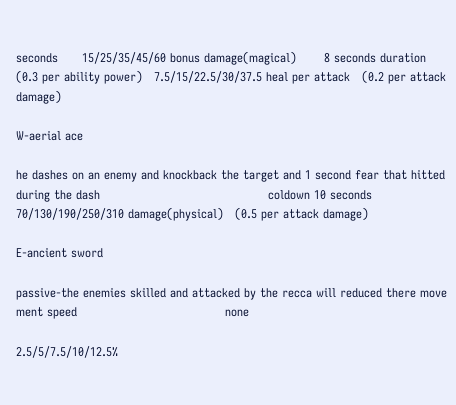seconds      15/25/35/45/60 bonus damage(magical)       8 seconds duration            (0.3 per ability power)   7.5/15/22.5/30/37.5 heal per attack   (0.2 per attack damage)

W-aerial ace

he dashes on an enemy and knockback the target and 1 second fear that hitted during the dash                                          coldown 10 seconds        70/130/190/250/310 damage(physical)   (0.5 per attack damage)

E-ancient sword

passive-the enemies skilled and attacked by the recca will reduced there move ment speed                                     none

2.5/5/7.5/10/12.5%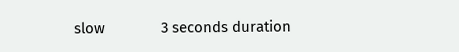slow              3 seconds duration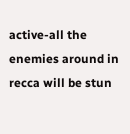active-all the enemies around in recca will be stun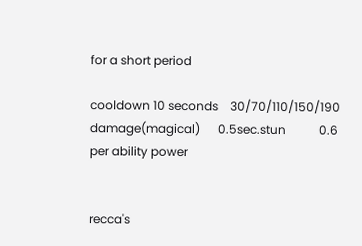for a short period

cooldown 10 seconds    30/70/110/150/190 damage(magical)      0.5sec.stun           0.6 per ability power


recca's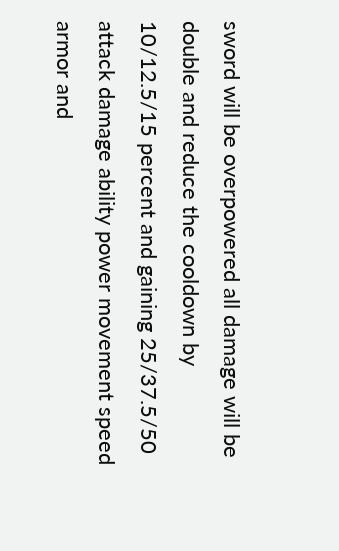sword will be overpowered all damage will be double and reduce the cooldown by 10/12.5/15 percent and gaining 25/37.5/50 attack damage ability power movement speed armor and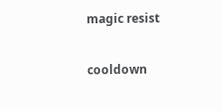magic resist

cooldown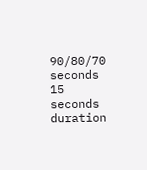90/80/70 seconds         15 seconds duration